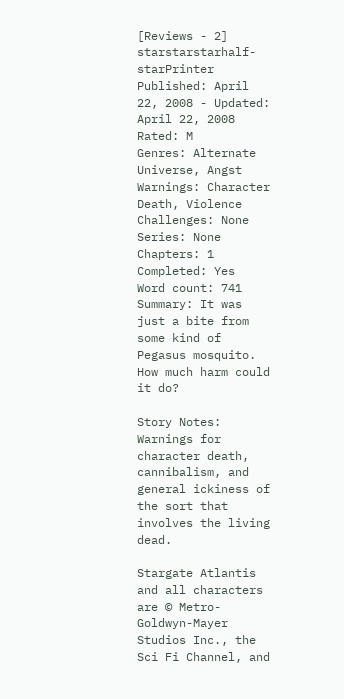[Reviews - 2] starstarstarhalf-starPrinter
Published: April 22, 2008 - Updated: April 22, 2008
Rated: M
Genres: Alternate Universe, Angst
Warnings: Character Death, Violence
Challenges: None
Series: None
Chapters: 1
Completed: Yes
Word count: 741
Summary: It was just a bite from some kind of Pegasus mosquito. How much harm could it do?

Story Notes:
Warnings for character death, cannibalism, and general ickiness of the sort that involves the living dead.

Stargate Atlantis and all characters are © Metro-Goldwyn-Mayer Studios Inc., the Sci Fi Channel, and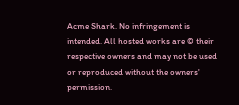Acme Shark. No infringement is intended. All hosted works are © their respective owners and may not be used or reproduced without the owners' permission.